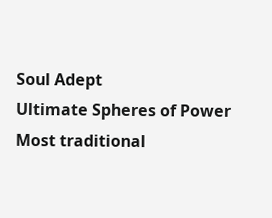Soul Adept
Ultimate Spheres of Power
Most traditional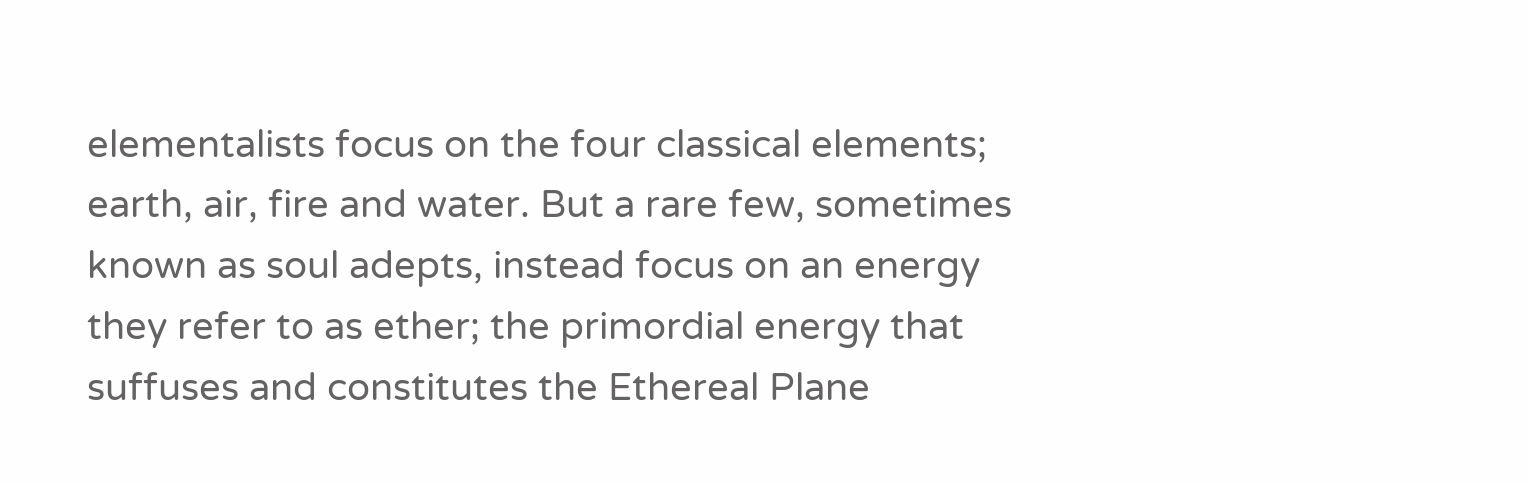elementalists focus on the four classical elements; earth, air, fire and water. But a rare few, sometimes known as soul adepts, instead focus on an energy they refer to as ether; the primordial energy that suffuses and constitutes the Ethereal Plane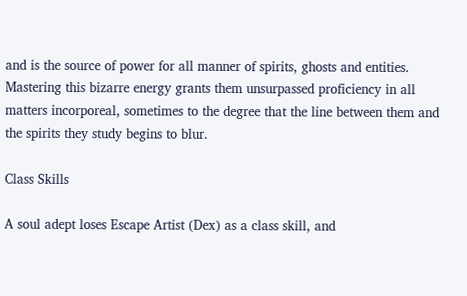and is the source of power for all manner of spirits, ghosts and entities. Mastering this bizarre energy grants them unsurpassed proficiency in all matters incorporeal, sometimes to the degree that the line between them and the spirits they study begins to blur.

Class Skills

A soul adept loses Escape Artist (Dex) as a class skill, and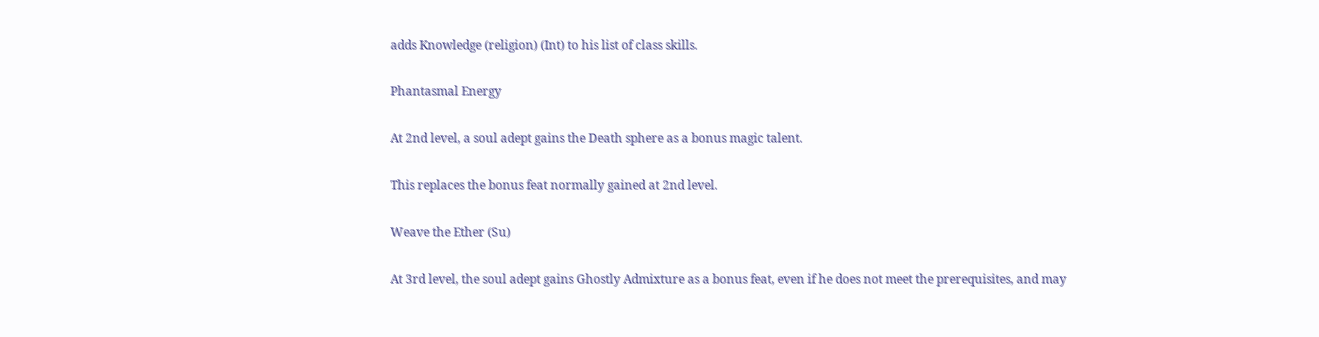adds Knowledge (religion) (Int) to his list of class skills.

Phantasmal Energy

At 2nd level, a soul adept gains the Death sphere as a bonus magic talent.

This replaces the bonus feat normally gained at 2nd level.

Weave the Ether (Su)

At 3rd level, the soul adept gains Ghostly Admixture as a bonus feat, even if he does not meet the prerequisites, and may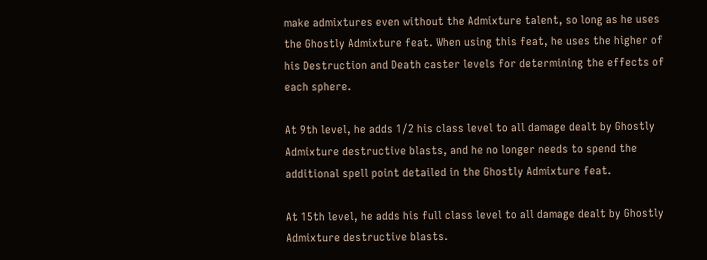make admixtures even without the Admixture talent, so long as he uses the Ghostly Admixture feat. When using this feat, he uses the higher of his Destruction and Death caster levels for determining the effects of each sphere.

At 9th level, he adds 1/2 his class level to all damage dealt by Ghostly Admixture destructive blasts, and he no longer needs to spend the additional spell point detailed in the Ghostly Admixture feat.

At 15th level, he adds his full class level to all damage dealt by Ghostly Admixture destructive blasts.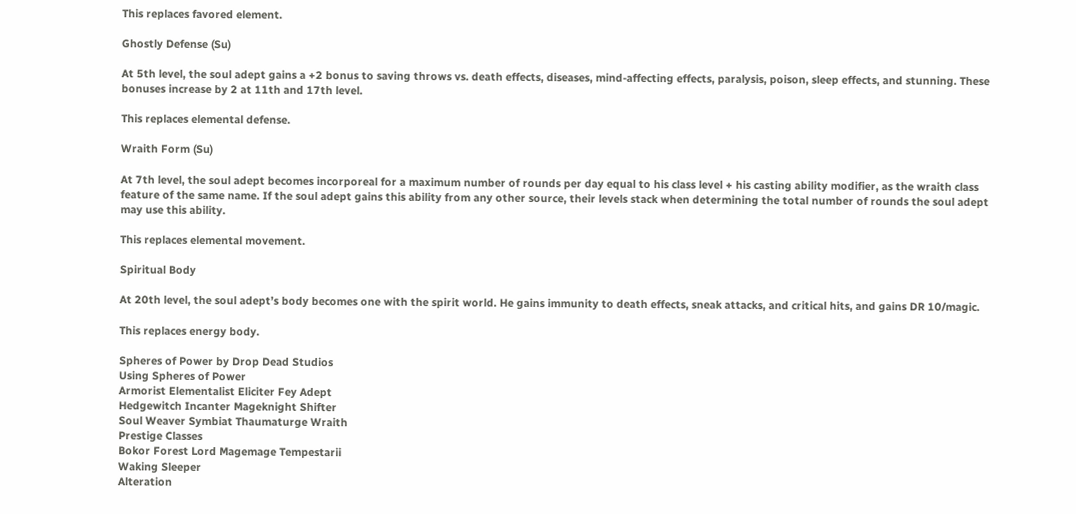This replaces favored element.

Ghostly Defense (Su)

At 5th level, the soul adept gains a +2 bonus to saving throws vs. death effects, diseases, mind-affecting effects, paralysis, poison, sleep effects, and stunning. These bonuses increase by 2 at 11th and 17th level.

This replaces elemental defense.

Wraith Form (Su)

At 7th level, the soul adept becomes incorporeal for a maximum number of rounds per day equal to his class level + his casting ability modifier, as the wraith class feature of the same name. If the soul adept gains this ability from any other source, their levels stack when determining the total number of rounds the soul adept may use this ability.

This replaces elemental movement.

Spiritual Body

At 20th level, the soul adept’s body becomes one with the spirit world. He gains immunity to death effects, sneak attacks, and critical hits, and gains DR 10/magic.

This replaces energy body.

Spheres of Power by Drop Dead Studios
Using Spheres of Power
Armorist Elementalist Eliciter Fey Adept
Hedgewitch Incanter Mageknight Shifter
Soul Weaver Symbiat Thaumaturge Wraith
Prestige Classes
Bokor Forest Lord Magemage Tempestarii
Waking Sleeper
Alteration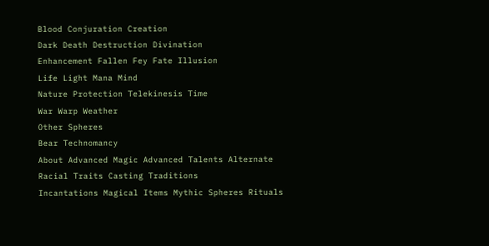Blood Conjuration Creation
Dark Death Destruction Divination
Enhancement Fallen Fey Fate Illusion
Life Light Mana Mind
Nature Protection Telekinesis Time
War Warp Weather
Other Spheres
Bear Technomancy
About Advanced Magic Advanced Talents Alternate Racial Traits Casting Traditions
Incantations Magical Items Mythic Spheres Rituals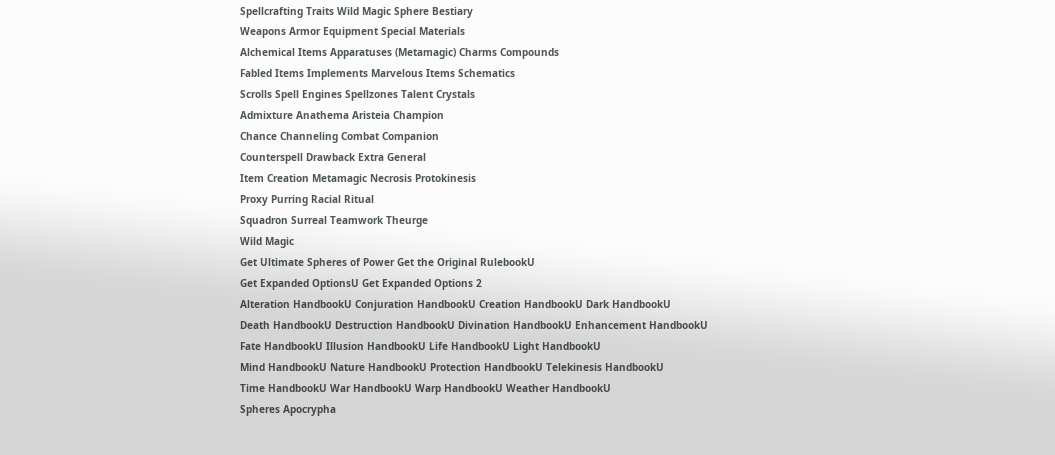Spellcrafting Traits Wild Magic Sphere Bestiary
Weapons Armor Equipment Special Materials
Alchemical Items Apparatuses (Metamagic) Charms Compounds
Fabled Items Implements Marvelous Items Schematics
Scrolls Spell Engines Spellzones Talent Crystals
Admixture Anathema Aristeia Champion
Chance Channeling Combat Companion
Counterspell Drawback Extra General
Item Creation Metamagic Necrosis Protokinesis
Proxy Purring Racial Ritual
Squadron Surreal Teamwork Theurge
Wild Magic
Get Ultimate Spheres of Power Get the Original RulebookU
Get Expanded OptionsU Get Expanded Options 2
Alteration HandbookU Conjuration HandbookU Creation HandbookU Dark HandbookU
Death HandbookU Destruction HandbookU Divination HandbookU Enhancement HandbookU
Fate HandbookU Illusion HandbookU Life HandbookU Light HandbookU
Mind HandbookU Nature HandbookU Protection HandbookU Telekinesis HandbookU
Time HandbookU War HandbookU Warp HandbookU Weather HandbookU
Spheres Apocrypha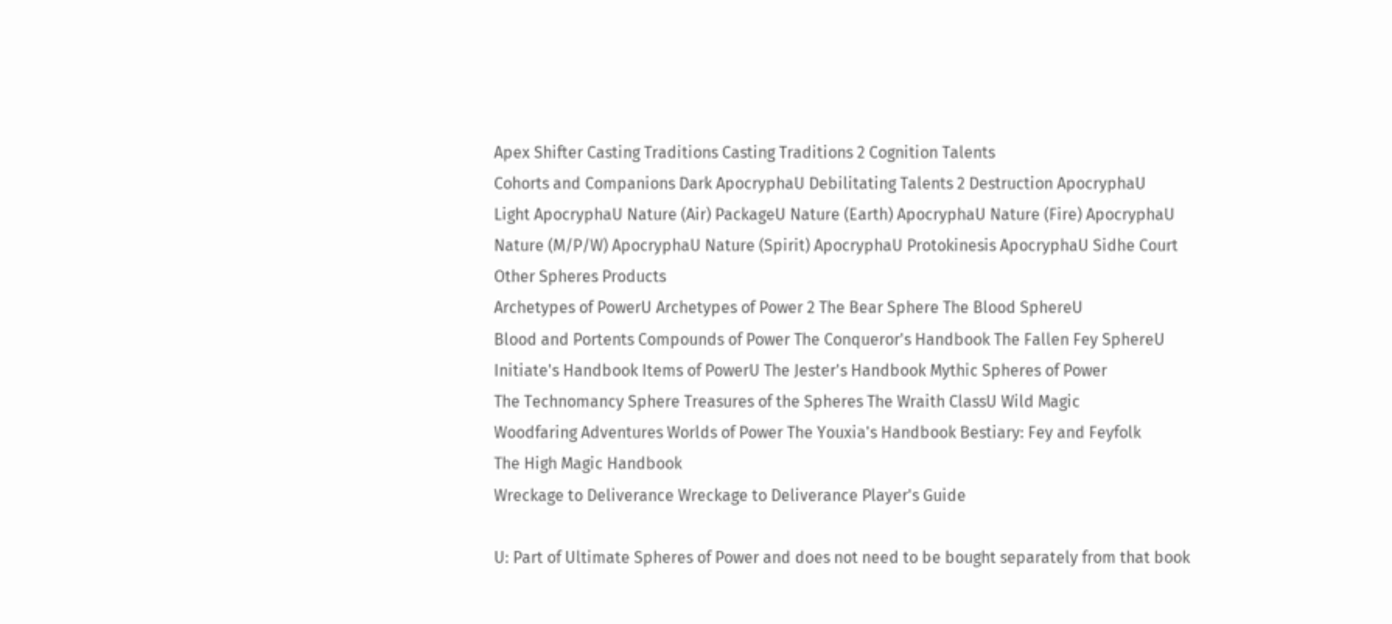Apex Shifter Casting Traditions Casting Traditions 2 Cognition Talents
Cohorts and Companions Dark ApocryphaU Debilitating Talents 2 Destruction ApocryphaU
Light ApocryphaU Nature (Air) PackageU Nature (Earth) ApocryphaU Nature (Fire) ApocryphaU
Nature (M/P/W) ApocryphaU Nature (Spirit) ApocryphaU Protokinesis ApocryphaU Sidhe Court
Other Spheres Products
Archetypes of PowerU Archetypes of Power 2 The Bear Sphere The Blood SphereU
Blood and Portents Compounds of Power The Conqueror's Handbook The Fallen Fey SphereU
Initiate's Handbook Items of PowerU The Jester's Handbook Mythic Spheres of Power
The Technomancy Sphere Treasures of the Spheres The Wraith ClassU Wild Magic
Woodfaring Adventures Worlds of Power The Youxia's Handbook Bestiary: Fey and Feyfolk
The High Magic Handbook
Wreckage to Deliverance Wreckage to Deliverance Player's Guide

U: Part of Ultimate Spheres of Power and does not need to be bought separately from that book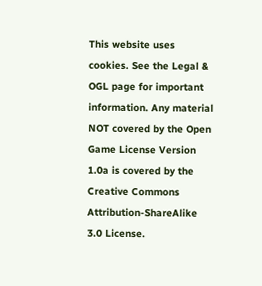This website uses cookies. See the Legal & OGL page for important information. Any material NOT covered by the Open Game License Version 1.0a is covered by the Creative Commons Attribution-ShareAlike 3.0 License.